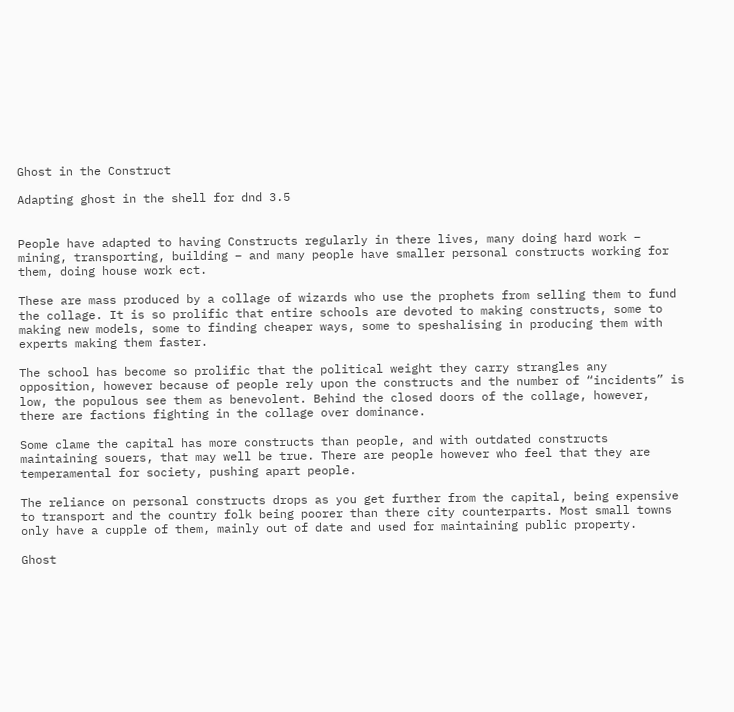Ghost in the Construct

Adapting ghost in the shell for dnd 3.5


People have adapted to having Constructs regularly in there lives, many doing hard work – mining, transporting, building – and many people have smaller personal constructs working for them, doing house work ect.

These are mass produced by a collage of wizards who use the prophets from selling them to fund the collage. It is so prolific that entire schools are devoted to making constructs, some to making new models, some to finding cheaper ways, some to speshalising in producing them with experts making them faster.

The school has become so prolific that the political weight they carry strangles any opposition, however because of people rely upon the constructs and the number of “incidents” is low, the populous see them as benevolent. Behind the closed doors of the collage, however, there are factions fighting in the collage over dominance.

Some clame the capital has more constructs than people, and with outdated constructs maintaining souers, that may well be true. There are people however who feel that they are temperamental for society, pushing apart people.

The reliance on personal constructs drops as you get further from the capital, being expensive to transport and the country folk being poorer than there city counterparts. Most small towns only have a cupple of them, mainly out of date and used for maintaining public property.

Ghost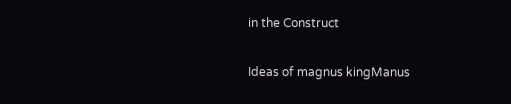in the Construct

Ideas of magnus kingManus